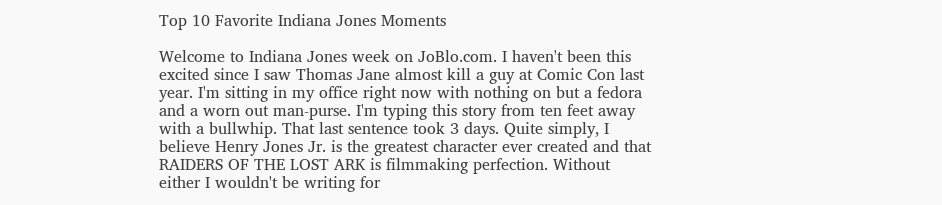Top 10 Favorite Indiana Jones Moments

Welcome to Indiana Jones week on JoBlo.com. I haven't been this excited since I saw Thomas Jane almost kill a guy at Comic Con last year. I'm sitting in my office right now with nothing on but a fedora and a worn out man-purse. I'm typing this story from ten feet away with a bullwhip. That last sentence took 3 days. Quite simply, I believe Henry Jones Jr. is the greatest character ever created and that RAIDERS OF THE LOST ARK is filmmaking perfection. Without either I wouldn't be writing for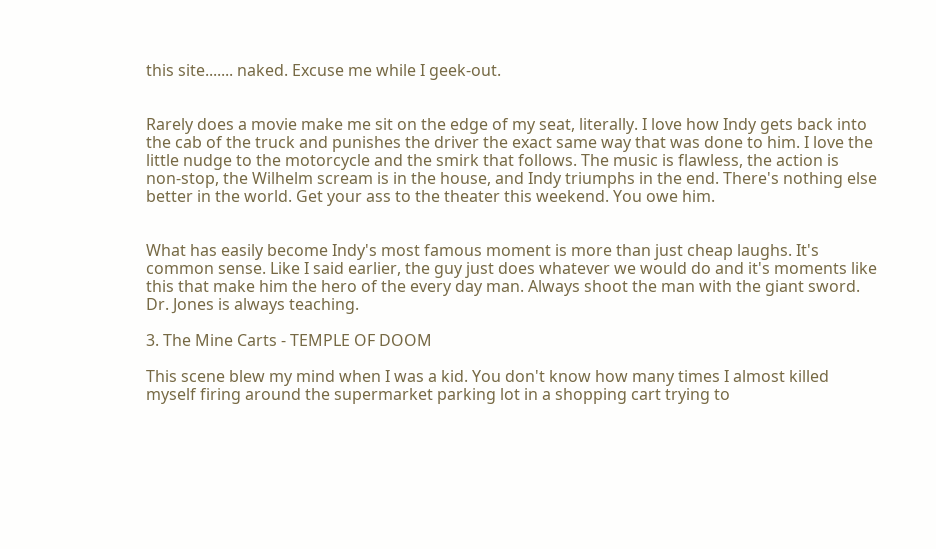this site....... naked. Excuse me while I geek-out.


Rarely does a movie make me sit on the edge of my seat, literally. I love how Indy gets back into the cab of the truck and punishes the driver the exact same way that was done to him. I love the little nudge to the motorcycle and the smirk that follows. The music is flawless, the action is non-stop, the Wilhelm scream is in the house, and Indy triumphs in the end. There's nothing else better in the world. Get your ass to the theater this weekend. You owe him.


What has easily become Indy's most famous moment is more than just cheap laughs. It's common sense. Like I said earlier, the guy just does whatever we would do and it's moments like this that make him the hero of the every day man. Always shoot the man with the giant sword. Dr. Jones is always teaching.

3. The Mine Carts - TEMPLE OF DOOM

This scene blew my mind when I was a kid. You don't know how many times I almost killed myself firing around the supermarket parking lot in a shopping cart trying to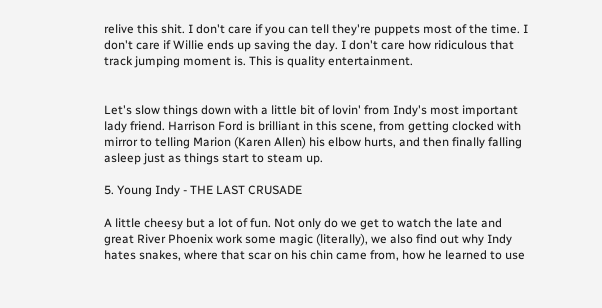relive this shit. I don't care if you can tell they're puppets most of the time. I don't care if Willie ends up saving the day. I don't care how ridiculous that track jumping moment is. This is quality entertainment.


Let's slow things down with a little bit of lovin' from Indy's most important lady friend. Harrison Ford is brilliant in this scene, from getting clocked with mirror to telling Marion (Karen Allen) his elbow hurts, and then finally falling asleep just as things start to steam up.

5. Young Indy - THE LAST CRUSADE

A little cheesy but a lot of fun. Not only do we get to watch the late and great River Phoenix work some magic (literally), we also find out why Indy hates snakes, where that scar on his chin came from, how he learned to use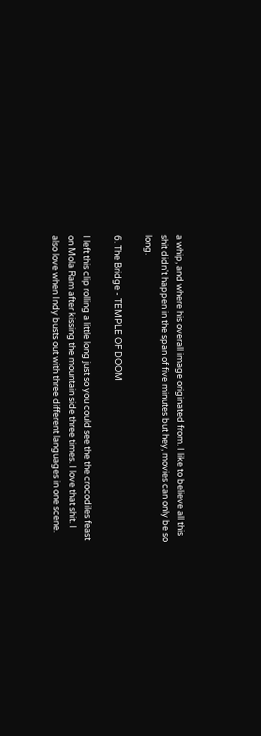a whip, and where his overall image originated from. I like to believe all this shit didn't happen in the span of five minutes but hey, movies can only be so long.

6. The Bridge - TEMPLE OF DOOM

I left this clip rolling a little long just so you could see the the crocodiles feast on Mola Ram after kissing the mountain side three times. I love that shit. I also love when Indy busts out with three different languages in one scene.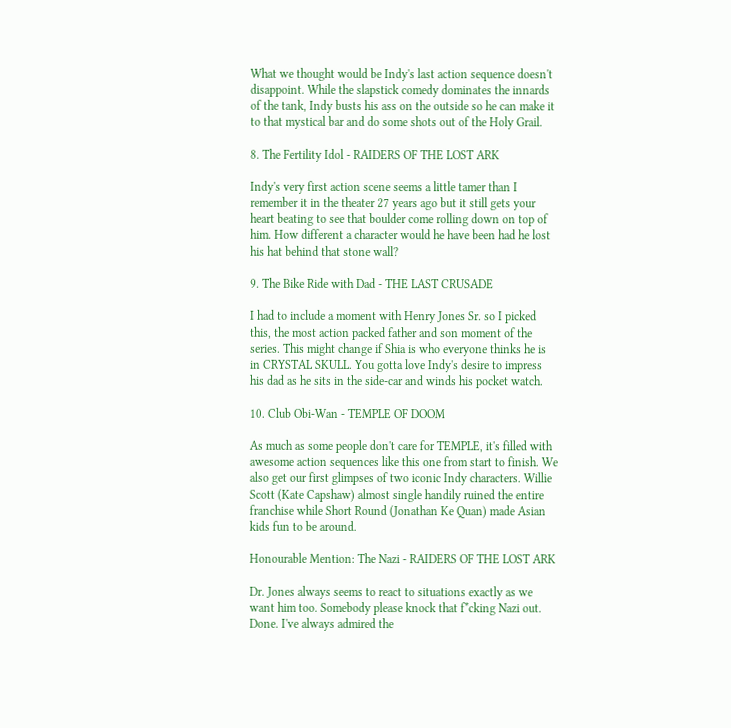What we thought would be Indy's last action sequence doesn't disappoint. While the slapstick comedy dominates the innards of the tank, Indy busts his ass on the outside so he can make it to that mystical bar and do some shots out of the Holy Grail.

8. The Fertility Idol - RAIDERS OF THE LOST ARK

Indy's very first action scene seems a little tamer than I remember it in the theater 27 years ago but it still gets your heart beating to see that boulder come rolling down on top of him. How different a character would he have been had he lost his hat behind that stone wall?

9. The Bike Ride with Dad - THE LAST CRUSADE

I had to include a moment with Henry Jones Sr. so I picked this, the most action packed father and son moment of the series. This might change if Shia is who everyone thinks he is in CRYSTAL SKULL. You gotta love Indy's desire to impress his dad as he sits in the side-car and winds his pocket watch.

10. Club Obi-Wan - TEMPLE OF DOOM

As much as some people don't care for TEMPLE, it's filled with awesome action sequences like this one from start to finish. We also get our first glimpses of two iconic Indy characters. Willie Scott (Kate Capshaw) almost single handily ruined the entire franchise while Short Round (Jonathan Ke Quan) made Asian kids fun to be around.

Honourable Mention: The Nazi - RAIDERS OF THE LOST ARK

Dr. Jones always seems to react to situations exactly as we want him too. Somebody please knock that f*cking Nazi out. Done. I've always admired the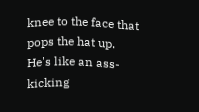knee to the face that pops the hat up. He's like an ass-kicking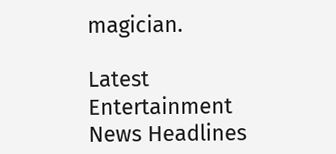magician.

Latest Entertainment News Headlines